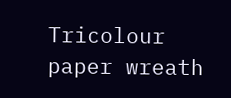Tricolour paper wreath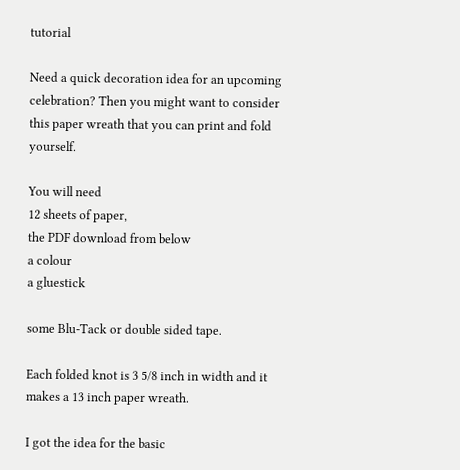tutorial

Need a quick decoration idea for an upcoming celebration? Then you might want to consider this paper wreath that you can print and fold yourself.

You will need
12 sheets of paper,
the PDF download from below
a colour
a gluestick

some Blu-Tack or double sided tape.

Each folded knot is 3 5/8 inch in width and it makes a 13 inch paper wreath.

I got the idea for the basic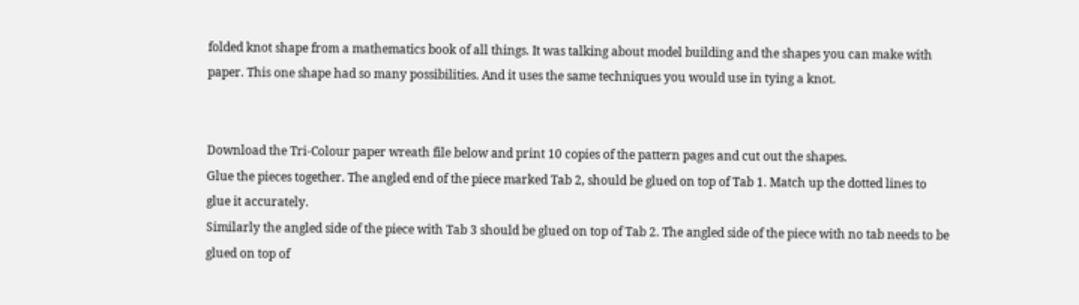folded knot shape from a mathematics book of all things. It was talking about model building and the shapes you can make with paper. This one shape had so many possibilities. And it uses the same techniques you would use in tying a knot.


Download the Tri-Colour paper wreath file below and print 10 copies of the pattern pages and cut out the shapes.
Glue the pieces together. The angled end of the piece marked Tab 2, should be glued on top of Tab 1. Match up the dotted lines to glue it accurately.
Similarly the angled side of the piece with Tab 3 should be glued on top of Tab 2. The angled side of the piece with no tab needs to be glued on top of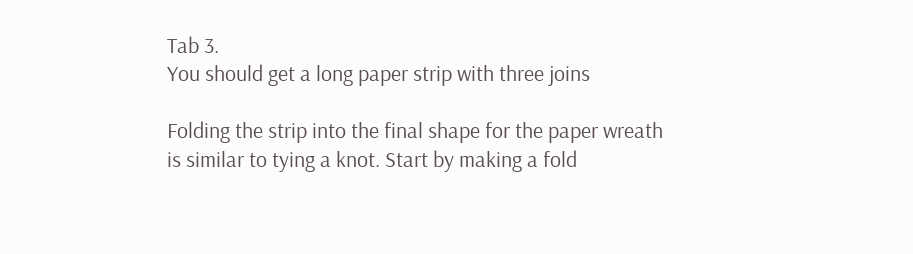Tab 3.
You should get a long paper strip with three joins

Folding the strip into the final shape for the paper wreath is similar to tying a knot. Start by making a fold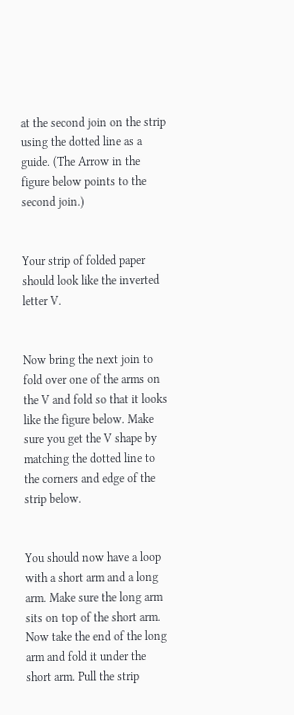at the second join on the strip using the dotted line as a guide. (The Arrow in the figure below points to the second join.)


Your strip of folded paper should look like the inverted letter V.


Now bring the next join to fold over one of the arms on the V and fold so that it looks like the figure below. Make sure you get the V shape by matching the dotted line to the corners and edge of the strip below.


You should now have a loop with a short arm and a long arm. Make sure the long arm sits on top of the short arm.
Now take the end of the long arm and fold it under the short arm. Pull the strip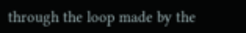through the loop made by the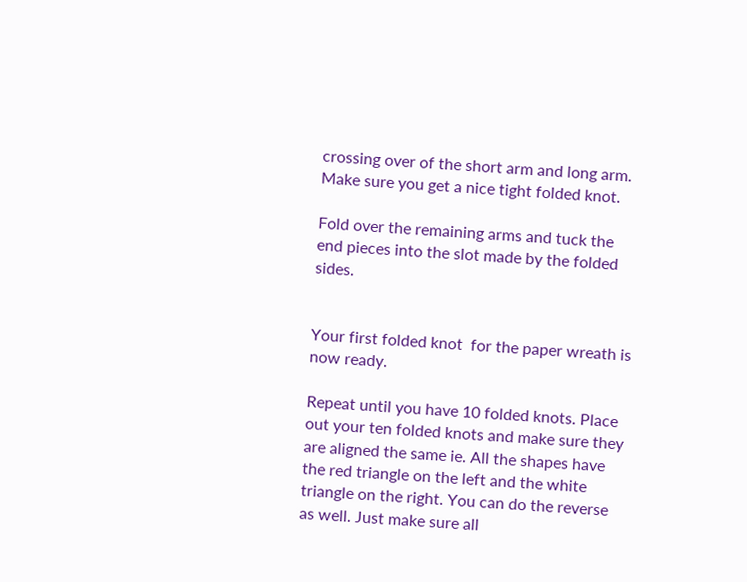crossing over of the short arm and long arm. Make sure you get a nice tight folded knot.

Fold over the remaining arms and tuck the end pieces into the slot made by the folded sides.


Your first folded knot  for the paper wreath is now ready.

Repeat until you have 10 folded knots. Place out your ten folded knots and make sure they are aligned the same ie. All the shapes have the red triangle on the left and the white triangle on the right. You can do the reverse as well. Just make sure all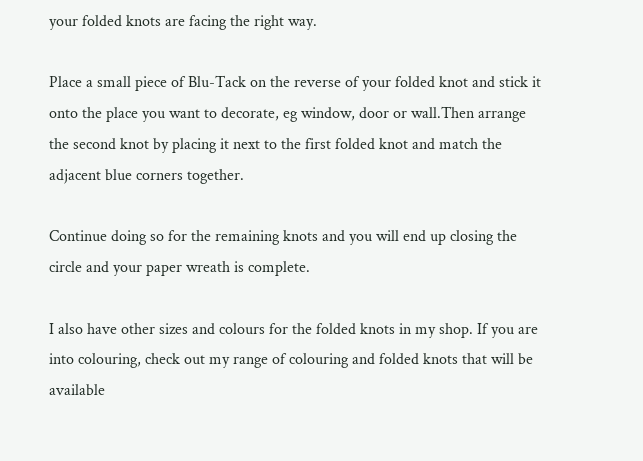your folded knots are facing the right way.

Place a small piece of Blu-Tack on the reverse of your folded knot and stick it onto the place you want to decorate, eg window, door or wall.Then arrange the second knot by placing it next to the first folded knot and match the adjacent blue corners together.

Continue doing so for the remaining knots and you will end up closing the circle and your paper wreath is complete.

I also have other sizes and colours for the folded knots in my shop. If you are into colouring, check out my range of colouring and folded knots that will be available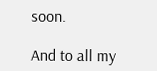soon.

And to all my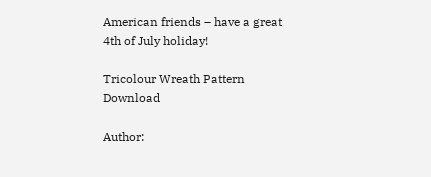American friends – have a great 4th of July holiday!

Tricolour Wreath Pattern Download

Author: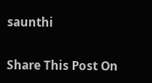saunthi

Share This Post On